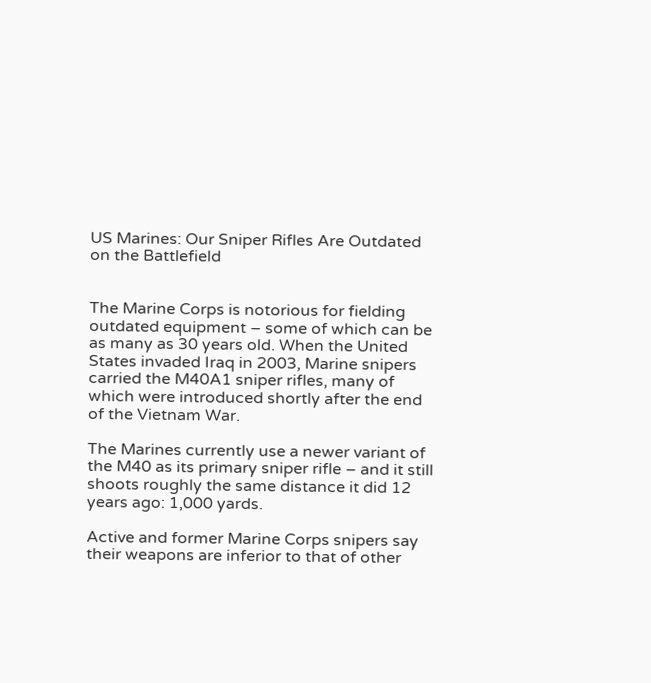US Marines: Our Sniper Rifles Are Outdated on the Battlefield


The Marine Corps is notorious for fielding outdated equipment – some of which can be as many as 30 years old. When the United States invaded Iraq in 2003, Marine snipers carried the M40A1 sniper rifles, many of which were introduced shortly after the end of the Vietnam War.

The Marines currently use a newer variant of the M40 as its primary sniper rifle – and it still shoots roughly the same distance it did 12 years ago: 1,000 yards.

Active and former Marine Corps snipers say their weapons are inferior to that of other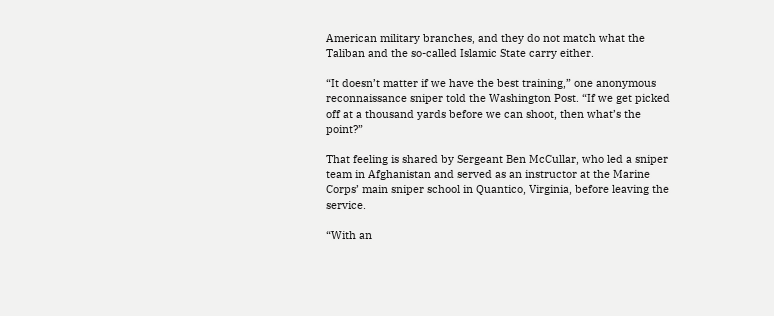American military branches, and they do not match what the Taliban and the so-called Islamic State carry either.

“It doesn’t matter if we have the best training,” one anonymous reconnaissance sniper told the Washington Post. “If we get picked off at a thousand yards before we can shoot, then what’s the point?”

That feeling is shared by Sergeant Ben McCullar, who led a sniper team in Afghanistan and served as an instructor at the Marine Corps’ main sniper school in Quantico, Virginia, before leaving the service.

“With an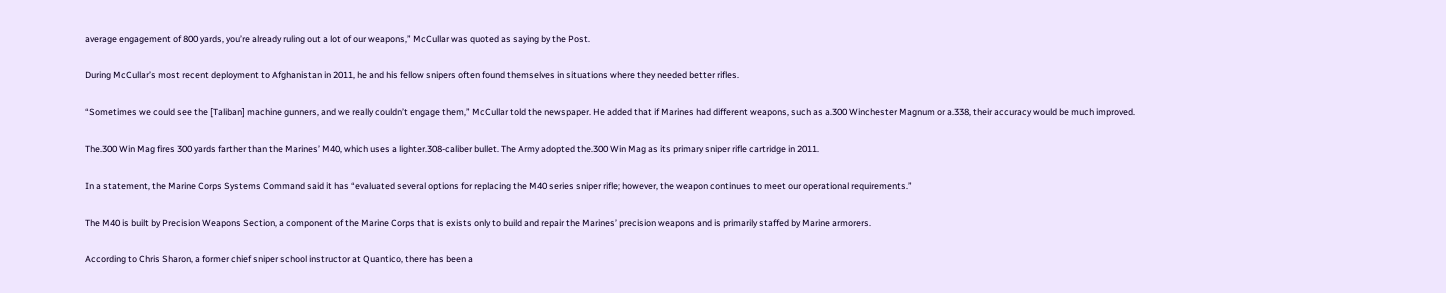average engagement of 800 yards, you’re already ruling out a lot of our weapons,” McCullar was quoted as saying by the Post.

During McCullar’s most recent deployment to Afghanistan in 2011, he and his fellow snipers often found themselves in situations where they needed better rifles.

“Sometimes we could see the [Taliban] machine gunners, and we really couldn’t engage them,” McCullar told the newspaper. He added that if Marines had different weapons, such as a.300 Winchester Magnum or a.338, their accuracy would be much improved.

The.300 Win Mag fires 300 yards farther than the Marines’ M40, which uses a lighter.308-caliber bullet. The Army adopted the.300 Win Mag as its primary sniper rifle cartridge in 2011.

In a statement, the Marine Corps Systems Command said it has “evaluated several options for replacing the M40 series sniper rifle; however, the weapon continues to meet our operational requirements.”

The M40 is built by Precision Weapons Section, a component of the Marine Corps that is exists only to build and repair the Marines’ precision weapons and is primarily staffed by Marine armorers.

According to Chris Sharon, a former chief sniper school instructor at Quantico, there has been a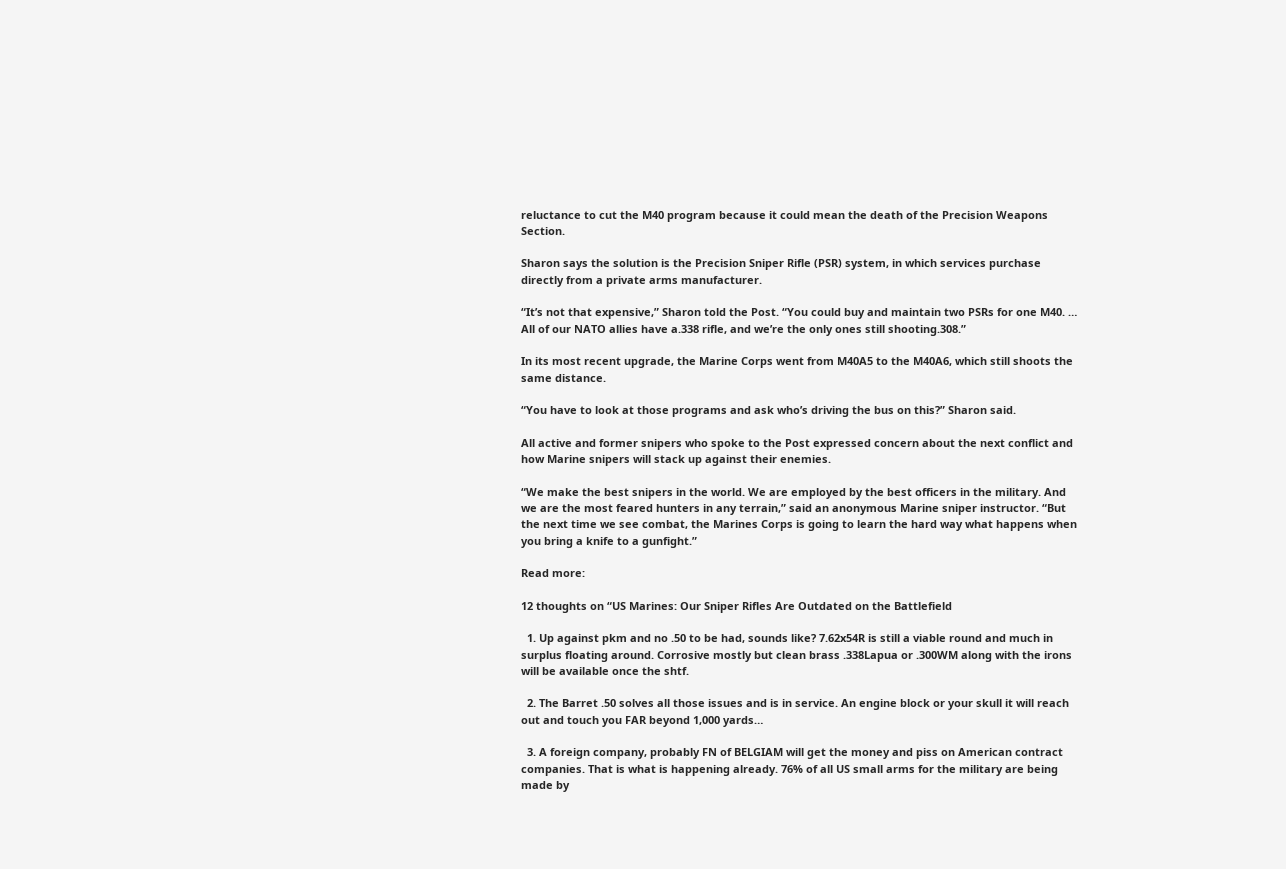reluctance to cut the M40 program because it could mean the death of the Precision Weapons Section.

Sharon says the solution is the Precision Sniper Rifle (PSR) system, in which services purchase directly from a private arms manufacturer.

“It’s not that expensive,” Sharon told the Post. “You could buy and maintain two PSRs for one M40. … All of our NATO allies have a.338 rifle, and we’re the only ones still shooting.308.”

In its most recent upgrade, the Marine Corps went from M40A5 to the M40A6, which still shoots the same distance.

“You have to look at those programs and ask who’s driving the bus on this?” Sharon said.

All active and former snipers who spoke to the Post expressed concern about the next conflict and how Marine snipers will stack up against their enemies.

“We make the best snipers in the world. We are employed by the best officers in the military. And we are the most feared hunters in any terrain,” said an anonymous Marine sniper instructor. “But the next time we see combat, the Marines Corps is going to learn the hard way what happens when you bring a knife to a gunfight.”

Read more:

12 thoughts on “US Marines: Our Sniper Rifles Are Outdated on the Battlefield

  1. Up against pkm and no .50 to be had, sounds like? 7.62x54R is still a viable round and much in surplus floating around. Corrosive mostly but clean brass .338Lapua or .300WM along with the irons will be available once the shtf.

  2. The Barret .50 solves all those issues and is in service. An engine block or your skull it will reach out and touch you FAR beyond 1,000 yards…

  3. A foreign company, probably FN of BELGIAM will get the money and piss on American contract companies. That is what is happening already. 76% of all US small arms for the military are being made by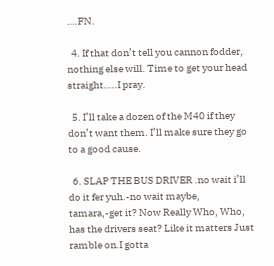….FN.

  4. If that don’t tell you cannon fodder, nothing else will. Time to get your head straight…..I pray.

  5. I’ll take a dozen of the M40 if they don’t want them. I’ll make sure they go to a good cause.

  6. SLAP THE BUS DRIVER .no wait i’ll do it fer yuh.-no wait maybe, tamara,-get it? Now Really Who, Who, has the drivers seat? Like it matters Just ramble on.I gotta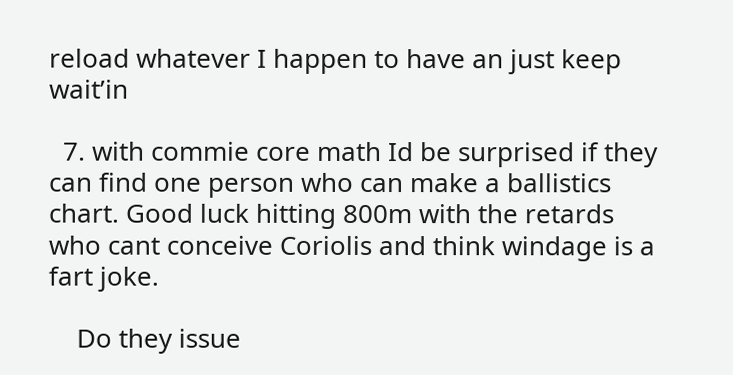reload whatever I happen to have an just keep wait’in

  7. with commie core math Id be surprised if they can find one person who can make a ballistics chart. Good luck hitting 800m with the retards who cant conceive Coriolis and think windage is a fart joke.

    Do they issue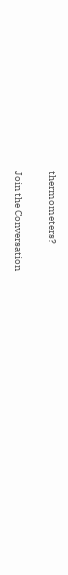thermometers?

Join the Conversation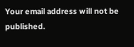Your email address will not be published.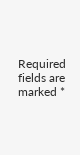Required fields are marked *